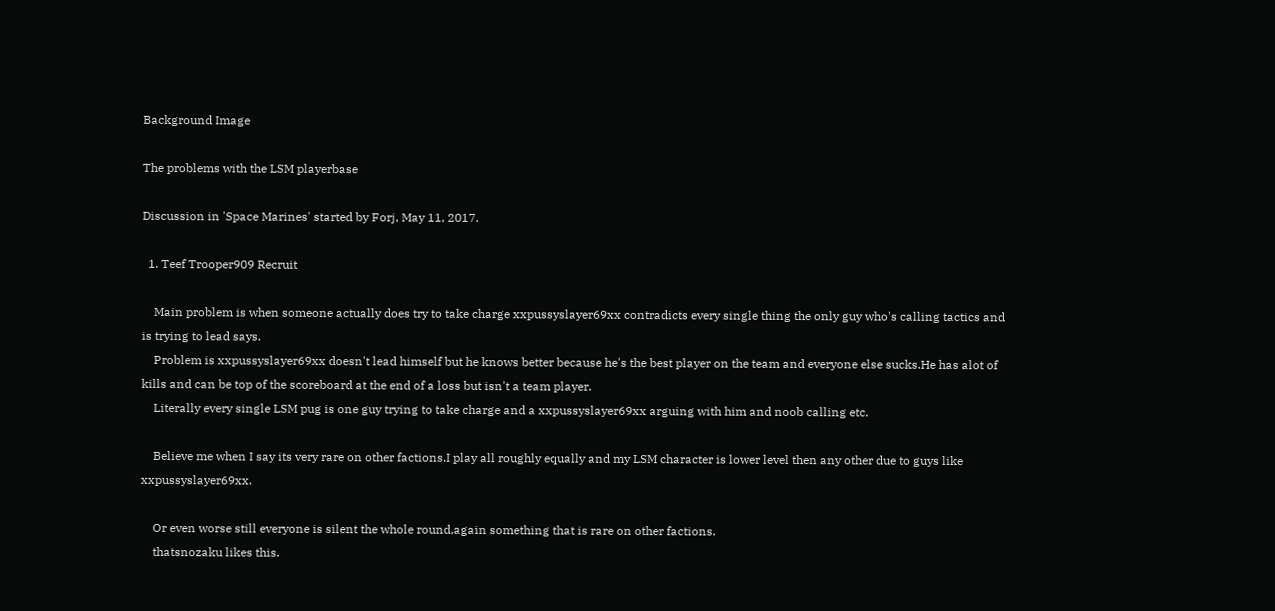Background Image

The problems with the LSM playerbase

Discussion in 'Space Marines' started by Forj, May 11, 2017.

  1. Teef Trooper909 Recruit

    Main problem is when someone actually does try to take charge xxpussyslayer69xx contradicts every single thing the only guy who's calling tactics and is trying to lead says.
    Problem is xxpussyslayer69xx doesn't lead himself but he knows better because he's the best player on the team and everyone else sucks.He has alot of kills and can be top of the scoreboard at the end of a loss but isn't a team player.
    Literally every single LSM pug is one guy trying to take charge and a xxpussyslayer69xx arguing with him and noob calling etc.

    Believe me when I say its very rare on other factions.I play all roughly equally and my LSM character is lower level then any other due to guys like xxpussyslayer69xx.

    Or even worse still everyone is silent the whole round,again something that is rare on other factions.
    thatsnozaku likes this.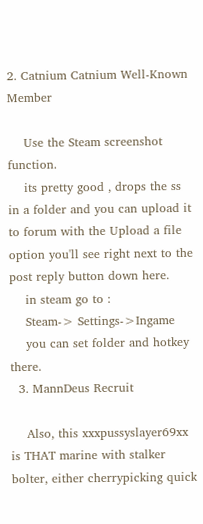2. Catnium Catnium Well-Known Member

    Use the Steam screenshot function.
    its pretty good , drops the ss in a folder and you can upload it to forum with the Upload a file option you'll see right next to the post reply button down here.
    in steam go to :
    Steam-> Settings->Ingame
    you can set folder and hotkey there.
  3. MannDeus Recruit

    Also, this xxxpussyslayer69xx is THAT marine with stalker bolter, either cherrypicking quick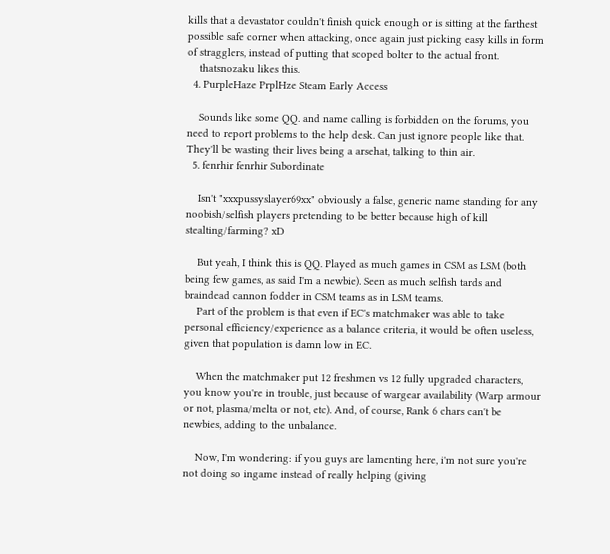kills that a devastator couldn't finish quick enough or is sitting at the farthest possible safe corner when attacking, once again just picking easy kills in form of stragglers, instead of putting that scoped bolter to the actual front.
    thatsnozaku likes this.
  4. PurpleHaze PrplHze Steam Early Access

    Sounds like some QQ. and name calling is forbidden on the forums, you need to report problems to the help desk. Can just ignore people like that. They'll be wasting their lives being a arsehat, talking to thin air.
  5. fenrhir fenrhir Subordinate

    Isn't "xxxpussyslayer69xx" obviously a false, generic name standing for any noobish/selfish players pretending to be better because high of kill stealting/farming? xD

    But yeah, I think this is QQ. Played as much games in CSM as LSM (both being few games, as said I'm a newbie). Seen as much selfish tards and braindead cannon fodder in CSM teams as in LSM teams.
    Part of the problem is that even if EC's matchmaker was able to take personal efficiency/experience as a balance criteria, it would be often useless, given that population is damn low in EC.

    When the matchmaker put 12 freshmen vs 12 fully upgraded characters, you know you're in trouble, just because of wargear availability (Warp armour or not, plasma/melta or not, etc). And, of course, Rank 6 chars can't be newbies, adding to the unbalance.

    Now, I'm wondering: if you guys are lamenting here, i'm not sure you're not doing so ingame instead of really helping (giving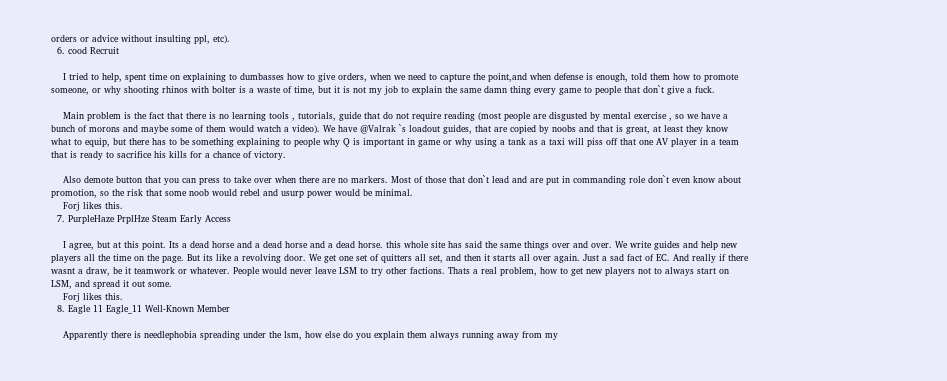orders or advice without insulting ppl, etc).
  6. cood Recruit

    I tried to help, spent time on explaining to dumbasses how to give orders, when we need to capture the point,and when defense is enough, told them how to promote someone, or why shooting rhinos with bolter is a waste of time, but it is not my job to explain the same damn thing every game to people that don`t give a fuck.

    Main problem is the fact that there is no learning tools , tutorials, guide that do not require reading (most people are disgusted by mental exercise , so we have a bunch of morons and maybe some of them would watch a video). We have @Valrak `s loadout guides, that are copied by noobs and that is great, at least they know what to equip, but there has to be something explaining to people why Q is important in game or why using a tank as a taxi will piss off that one AV player in a team that is ready to sacrifice his kills for a chance of victory.

    Also demote button that you can press to take over when there are no markers. Most of those that don`t lead and are put in commanding role don`t even know about promotion, so the risk that some noob would rebel and usurp power would be minimal.
    Forj likes this.
  7. PurpleHaze PrplHze Steam Early Access

    I agree, but at this point. Its a dead horse and a dead horse and a dead horse. this whole site has said the same things over and over. We write guides and help new players all the time on the page. But its like a revolving door. We get one set of quitters all set, and then it starts all over again. Just a sad fact of EC. And really if there wasnt a draw, be it teamwork or whatever. People would never leave LSM to try other factions. Thats a real problem, how to get new players not to always start on LSM, and spread it out some.
    Forj likes this.
  8. Eagle 11 Eagle_11 Well-Known Member

    Apparently there is needlephobia spreading under the lsm, how else do you explain them always running away from my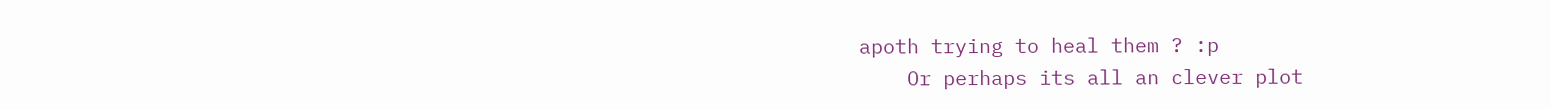apoth trying to heal them ? :p
    Or perhaps its all an clever plot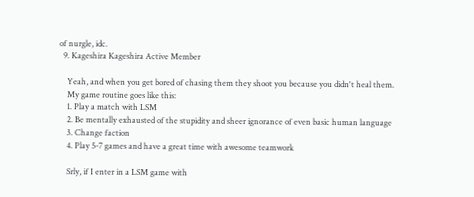of nurgle, idc.
  9. Kageshira Kageshira Active Member

    Yeah, and when you get bored of chasing them they shoot you because you didn't heal them.
    My game routine goes like this:
    1. Play a match with LSM
    2. Be mentally exhausted of the stupidity and sheer ignorance of even basic human language
    3. Change faction
    4. Play 5-7 games and have a great time with awesome teamwork

    Srly, if I enter in a LSM game with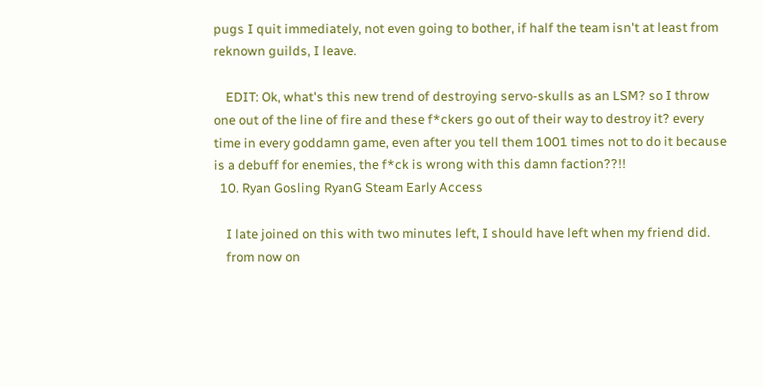pugs I quit immediately, not even going to bother, if half the team isn't at least from reknown guilds, I leave.

    EDIT: Ok, what's this new trend of destroying servo-skulls as an LSM? so I throw one out of the line of fire and these f*ckers go out of their way to destroy it? every time in every goddamn game, even after you tell them 1001 times not to do it because is a debuff for enemies, the f*ck is wrong with this damn faction??!!
  10. Ryan Gosling RyanG Steam Early Access

    I late joined on this with two minutes left, I should have left when my friend did.
    from now on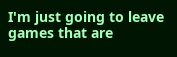I'm just going to leave games that are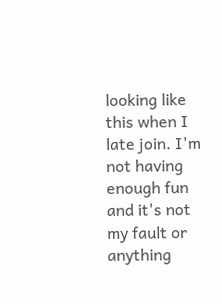looking like this when I late join. I'm not having enough fun and it's not my fault or anything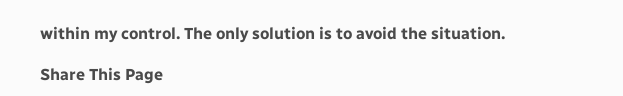within my control. The only solution is to avoid the situation.

Share This Page